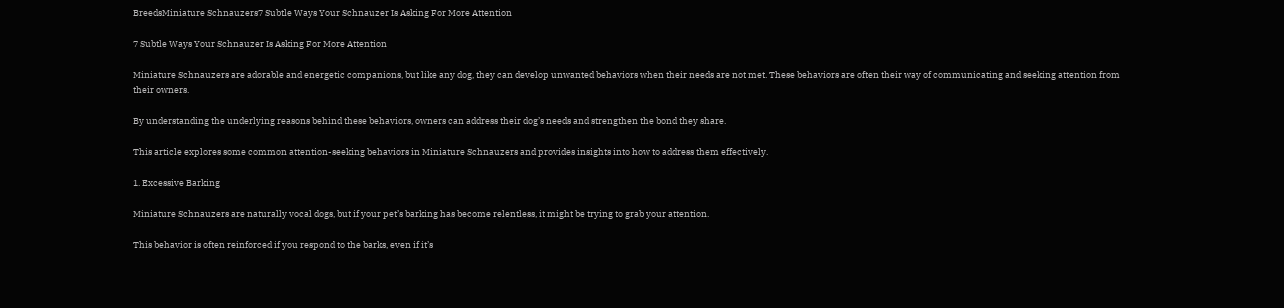BreedsMiniature Schnauzers7 Subtle Ways Your Schnauzer Is Asking For More Attention

7 Subtle Ways Your Schnauzer Is Asking For More Attention

Miniature Schnauzers are adorable and energetic companions, but like any dog, they can develop unwanted behaviors when their needs are not met. These behaviors are often their way of communicating and seeking attention from their owners.

By understanding the underlying reasons behind these behaviors, owners can address their dog’s needs and strengthen the bond they share.

This article explores some common attention-seeking behaviors in Miniature Schnauzers and provides insights into how to address them effectively.

1. Excessive Barking

Miniature Schnauzers are naturally vocal dogs, but if your pet’s barking has become relentless, it might be trying to grab your attention.

This behavior is often reinforced if you respond to the barks, even if it’s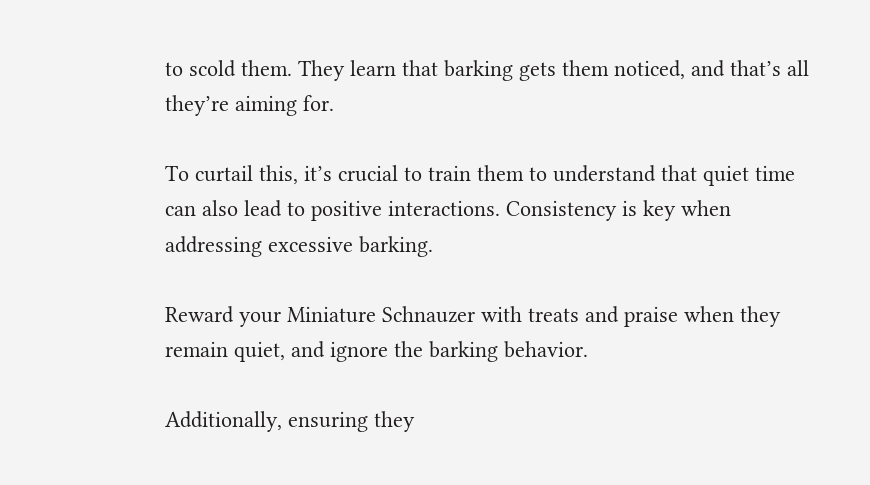to scold them. They learn that barking gets them noticed, and that’s all they’re aiming for.

To curtail this, it’s crucial to train them to understand that quiet time can also lead to positive interactions. Consistency is key when addressing excessive barking.

Reward your Miniature Schnauzer with treats and praise when they remain quiet, and ignore the barking behavior.

Additionally, ensuring they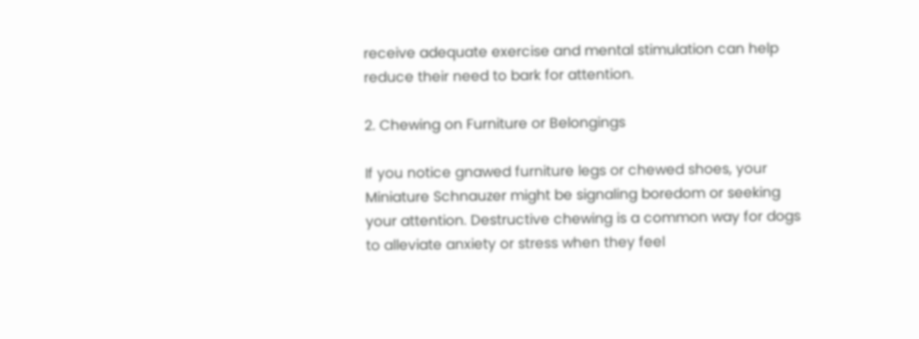receive adequate exercise and mental stimulation can help reduce their need to bark for attention.

2. Chewing on Furniture or Belongings

If you notice gnawed furniture legs or chewed shoes, your Miniature Schnauzer might be signaling boredom or seeking your attention. Destructive chewing is a common way for dogs to alleviate anxiety or stress when they feel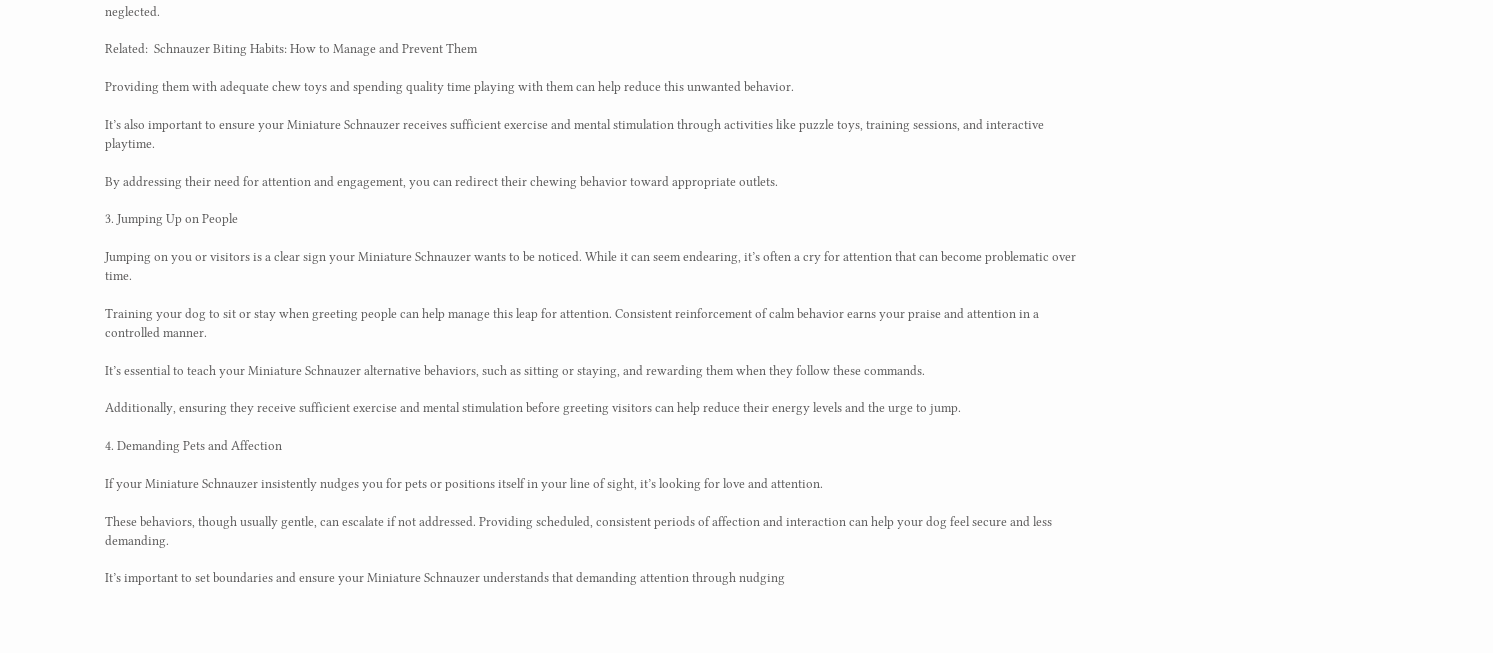neglected.

Related:  Schnauzer Biting Habits: How to Manage and Prevent Them

Providing them with adequate chew toys and spending quality time playing with them can help reduce this unwanted behavior.

It’s also important to ensure your Miniature Schnauzer receives sufficient exercise and mental stimulation through activities like puzzle toys, training sessions, and interactive playtime.

By addressing their need for attention and engagement, you can redirect their chewing behavior toward appropriate outlets.

3. Jumping Up on People

Jumping on you or visitors is a clear sign your Miniature Schnauzer wants to be noticed. While it can seem endearing, it’s often a cry for attention that can become problematic over time.

Training your dog to sit or stay when greeting people can help manage this leap for attention. Consistent reinforcement of calm behavior earns your praise and attention in a controlled manner.

It’s essential to teach your Miniature Schnauzer alternative behaviors, such as sitting or staying, and rewarding them when they follow these commands.

Additionally, ensuring they receive sufficient exercise and mental stimulation before greeting visitors can help reduce their energy levels and the urge to jump.

4. Demanding Pets and Affection

If your Miniature Schnauzer insistently nudges you for pets or positions itself in your line of sight, it’s looking for love and attention.

These behaviors, though usually gentle, can escalate if not addressed. Providing scheduled, consistent periods of affection and interaction can help your dog feel secure and less demanding.

It’s important to set boundaries and ensure your Miniature Schnauzer understands that demanding attention through nudging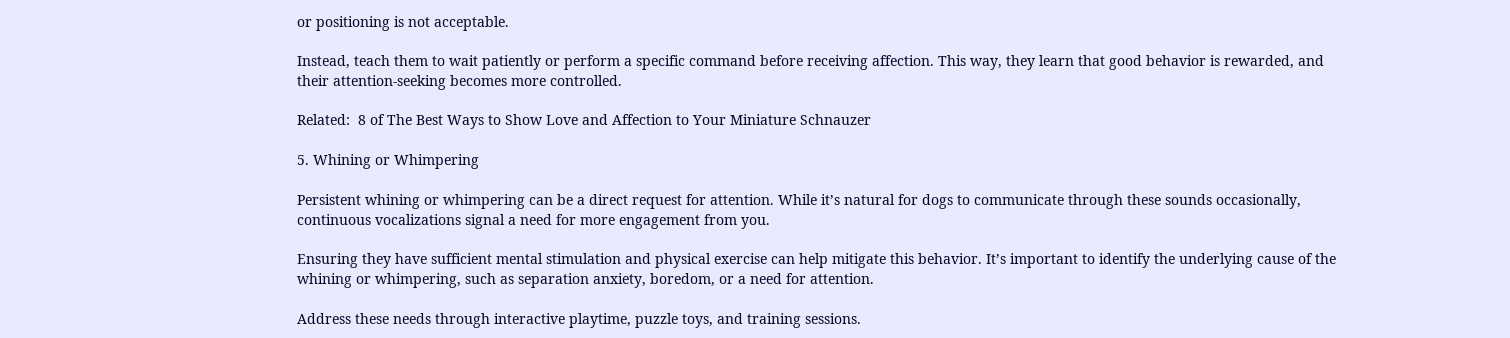or positioning is not acceptable.

Instead, teach them to wait patiently or perform a specific command before receiving affection. This way, they learn that good behavior is rewarded, and their attention-seeking becomes more controlled.

Related:  8 of The Best Ways to Show Love and Affection to Your Miniature Schnauzer

5. Whining or Whimpering

Persistent whining or whimpering can be a direct request for attention. While it’s natural for dogs to communicate through these sounds occasionally, continuous vocalizations signal a need for more engagement from you.

Ensuring they have sufficient mental stimulation and physical exercise can help mitigate this behavior. It’s important to identify the underlying cause of the whining or whimpering, such as separation anxiety, boredom, or a need for attention.

Address these needs through interactive playtime, puzzle toys, and training sessions.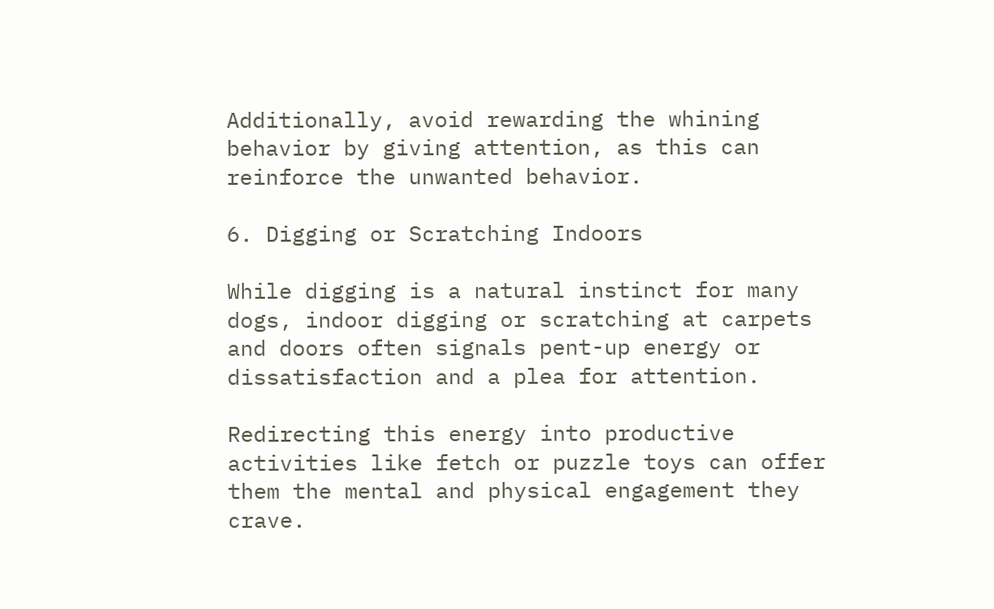Additionally, avoid rewarding the whining behavior by giving attention, as this can reinforce the unwanted behavior.

6. Digging or Scratching Indoors

While digging is a natural instinct for many dogs, indoor digging or scratching at carpets and doors often signals pent-up energy or dissatisfaction and a plea for attention.

Redirecting this energy into productive activities like fetch or puzzle toys can offer them the mental and physical engagement they crave.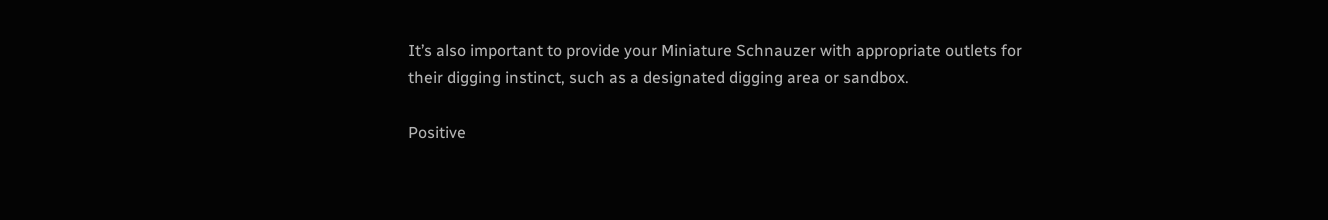It’s also important to provide your Miniature Schnauzer with appropriate outlets for their digging instinct, such as a designated digging area or sandbox.

Positive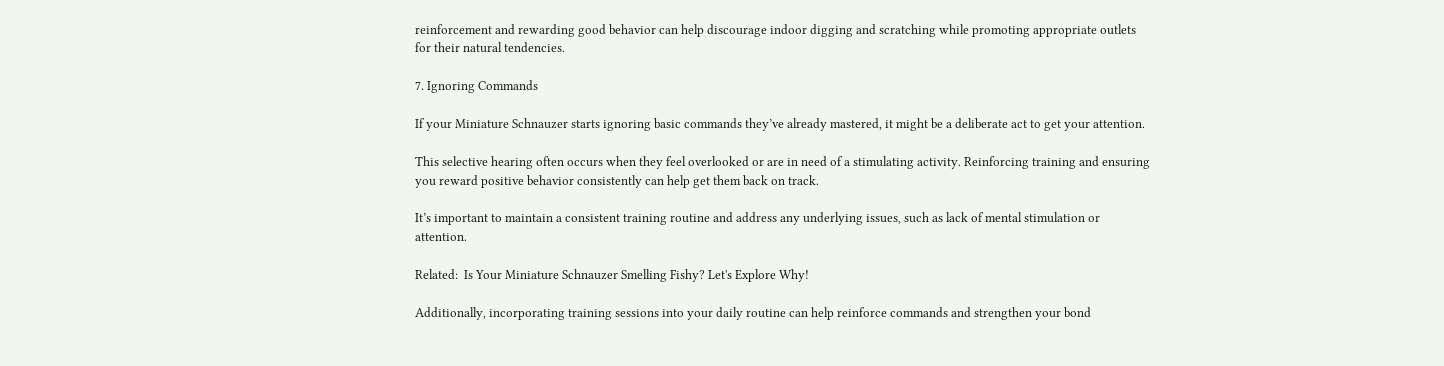reinforcement and rewarding good behavior can help discourage indoor digging and scratching while promoting appropriate outlets for their natural tendencies.

7. Ignoring Commands

If your Miniature Schnauzer starts ignoring basic commands they’ve already mastered, it might be a deliberate act to get your attention.

This selective hearing often occurs when they feel overlooked or are in need of a stimulating activity. Reinforcing training and ensuring you reward positive behavior consistently can help get them back on track.

It’s important to maintain a consistent training routine and address any underlying issues, such as lack of mental stimulation or attention.

Related:  Is Your Miniature Schnauzer Smelling Fishy? Let's Explore Why!

Additionally, incorporating training sessions into your daily routine can help reinforce commands and strengthen your bond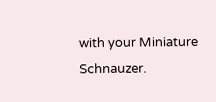with your Miniature Schnauzer.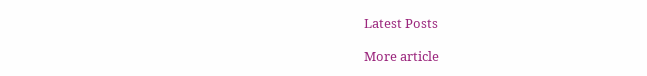Latest Posts

More article